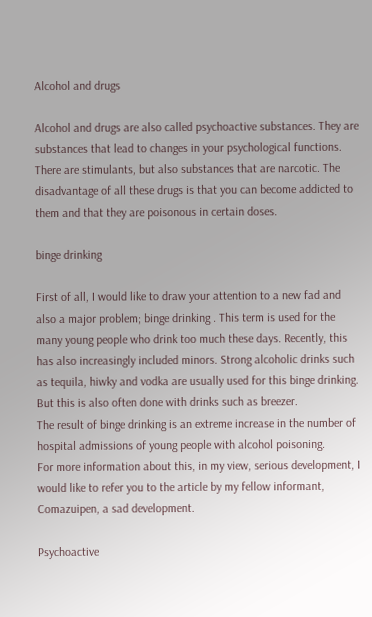Alcohol and drugs

Alcohol and drugs are also called psychoactive substances. They are substances that lead to changes in your psychological functions. There are stimulants, but also substances that are narcotic. The disadvantage of all these drugs is that you can become addicted to them and that they are poisonous in certain doses.

binge drinking

First of all, I would like to draw your attention to a new fad and also a major problem; binge drinking . This term is used for the many young people who drink too much these days. Recently, this has also increasingly included minors. Strong alcoholic drinks such as tequila, hiwky and vodka are usually used for this binge drinking. But this is also often done with drinks such as breezer.
The result of binge drinking is an extreme increase in the number of hospital admissions of young people with alcohol poisoning.
For more information about this, in my view, serious development, I would like to refer you to the article by my fellow informant, Comazuipen, a sad development.

Psychoactive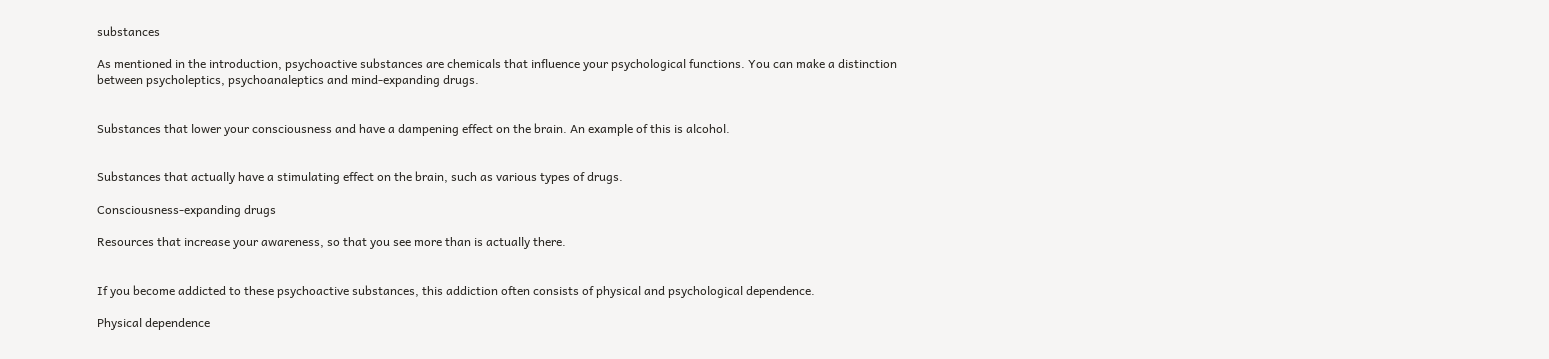substances

As mentioned in the introduction, psychoactive substances are chemicals that influence your psychological functions. You can make a distinction between psycholeptics, psychoanaleptics and mind-expanding drugs.


Substances that lower your consciousness and have a dampening effect on the brain. An example of this is alcohol.


Substances that actually have a stimulating effect on the brain, such as various types of drugs.

Consciousness-expanding drugs

Resources that increase your awareness, so that you see more than is actually there.


If you become addicted to these psychoactive substances, this addiction often consists of physical and psychological dependence.

Physical dependence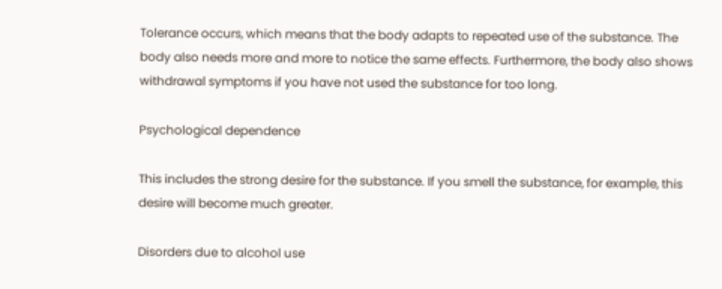Tolerance occurs, which means that the body adapts to repeated use of the substance. The body also needs more and more to notice the same effects. Furthermore, the body also shows withdrawal symptoms if you have not used the substance for too long.

Psychological dependence

This includes the strong desire for the substance. If you smell the substance, for example, this desire will become much greater.

Disorders due to alcohol use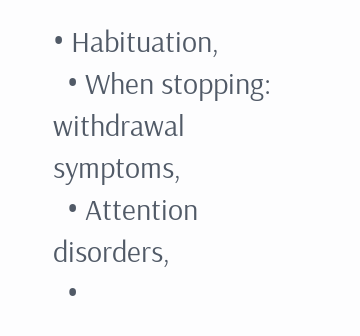• Habituation,
  • When stopping: withdrawal symptoms,
  • Attention disorders,
  •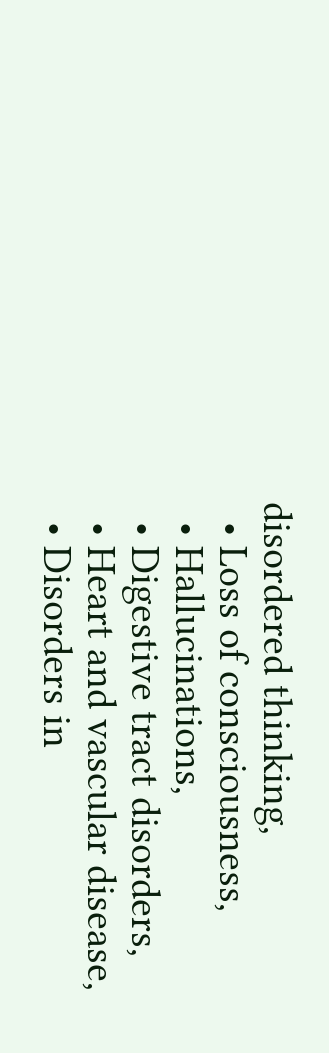disordered thinking,
  • Loss of consciousness,
  • Hallucinations,
  • Digestive tract disorders,
  • Heart and vascular disease,
  • Disorders in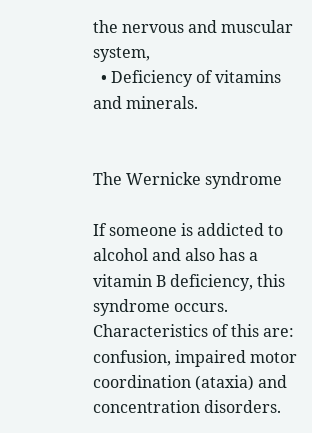the nervous and muscular system,
  • Deficiency of vitamins and minerals.


The Wernicke syndrome

If someone is addicted to alcohol and also has a vitamin B deficiency, this syndrome occurs. Characteristics of this are: confusion, impaired motor coordination (ataxia) and concentration disorders.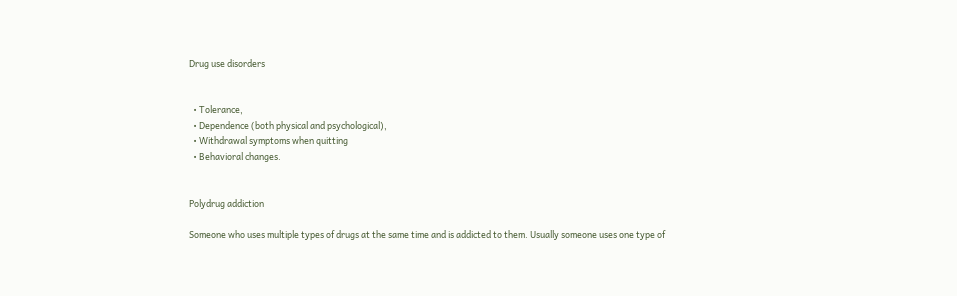Drug use disorders


  • Tolerance,
  • Dependence (both physical and psychological),
  • Withdrawal symptoms when quitting
  • Behavioral changes.


Polydrug addiction

Someone who uses multiple types of drugs at the same time and is addicted to them. Usually someone uses one type of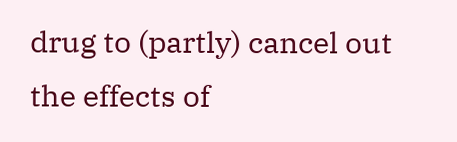drug to (partly) cancel out the effects of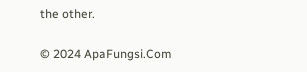the other.

© 2024 ApaFungsi.Com